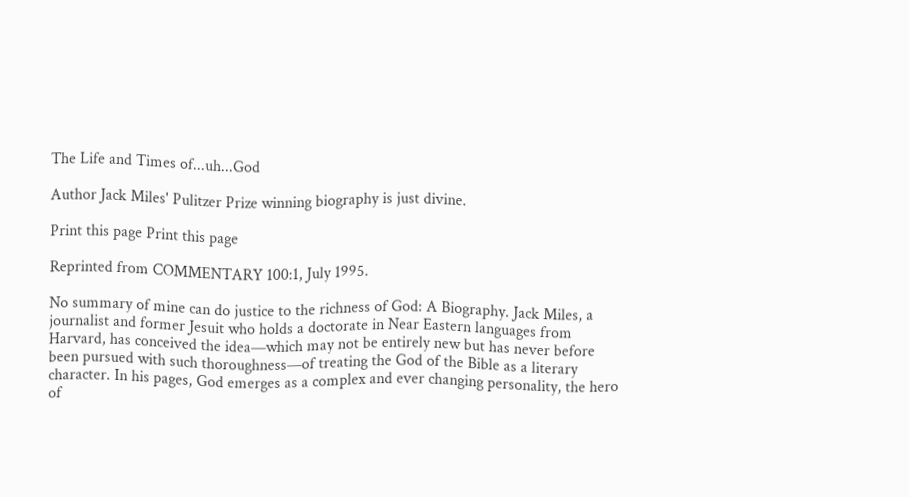The Life and Times of...uh...God

Author Jack Miles' Pulitzer Prize winning biography is just divine.

Print this page Print this page

Reprinted from COMMENTARY 100:1, July 1995.

No summary of mine can do justice to the richness of God: A Biography. Jack Miles, a journalist and former Jesuit who holds a doctorate in Near Eastern languages from Harvard, has conceived the idea—which may not be entirely new but has never before been pursued with such thoroughness—of treating the God of the Bible as a literary character. In his pages, God emerges as a complex and ever changing personality, the hero of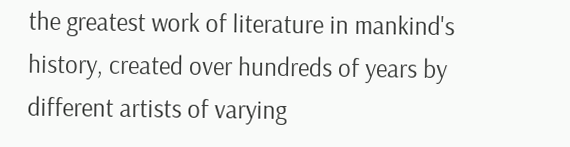the greatest work of literature in mankind's history, created over hundreds of years by different artists of varying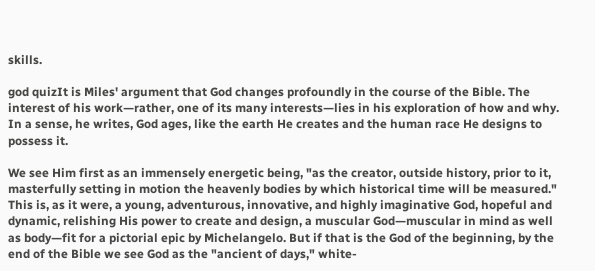skills.

god quizIt is Miles' argument that God changes profoundly in the course of the Bible. The interest of his work—rather, one of its many interests—lies in his exploration of how and why. In a sense, he writes, God ages, like the earth He creates and the human race He designs to possess it.

We see Him first as an immensely energetic being, "as the creator, outside history, prior to it, masterfully setting in motion the heavenly bodies by which historical time will be measured." This is, as it were, a young, adventurous, innovative, and highly imaginative God, hopeful and dynamic, relishing His power to create and design, a muscular God—muscular in mind as well as body—fit for a pictorial epic by Michelangelo. But if that is the God of the beginning, by the end of the Bible we see God as the "ancient of days," white-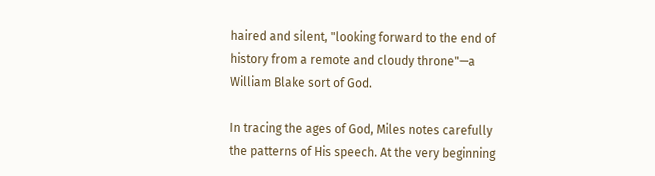haired and silent, "looking forward to the end of history from a remote and cloudy throne"—a William Blake sort of God.

In tracing the ages of God, Miles notes carefully the patterns of His speech. At the very beginning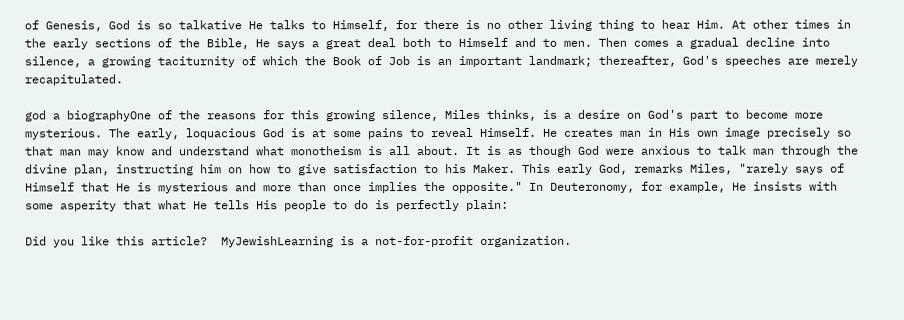of Genesis, God is so talkative He talks to Himself, for there is no other living thing to hear Him. At other times in the early sections of the Bible, He says a great deal both to Himself and to men. Then comes a gradual decline into silence, a growing taciturnity of which the Book of Job is an important landmark; thereafter, God's speeches are merely recapitulated.

god a biographyOne of the reasons for this growing silence, Miles thinks, is a desire on God's part to become more mysterious. The early, loquacious God is at some pains to reveal Himself. He creates man in His own image precisely so that man may know and understand what monotheism is all about. It is as though God were anxious to talk man through the divine plan, instructing him on how to give satisfaction to his Maker. This early God, remarks Miles, "rarely says of Himself that He is mysterious and more than once implies the opposite." In Deuteronomy, for example, He insists with some asperity that what He tells His people to do is perfectly plain:

Did you like this article?  MyJewishLearning is a not-for-profit organization.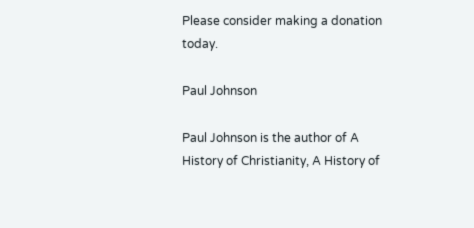Please consider making a donation today.

Paul Johnson

Paul Johnson is the author of A History of Christianity, A History of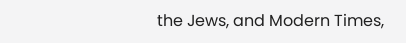the Jews, and Modern Times,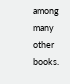among many other books.